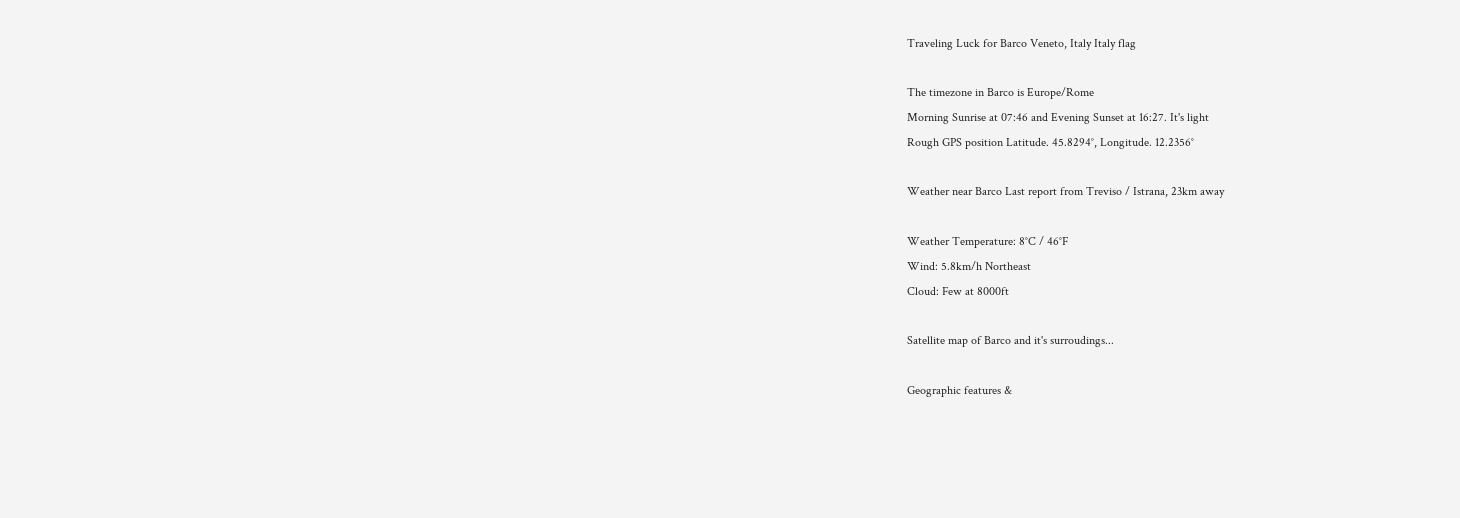Traveling Luck for Barco Veneto, Italy Italy flag

The timezone in Barco is Europe/Rome
Morning Sunrise at 07:46 and Evening Sunset at 16:27. It's light
Rough GPS position Latitude. 45.8294°, Longitude. 12.2356°

Weather near Barco Last report from Treviso / Istrana, 23km away

Weather Temperature: 8°C / 46°F
Wind: 5.8km/h Northeast
Cloud: Few at 8000ft

Satellite map of Barco and it's surroudings...

Geographic features &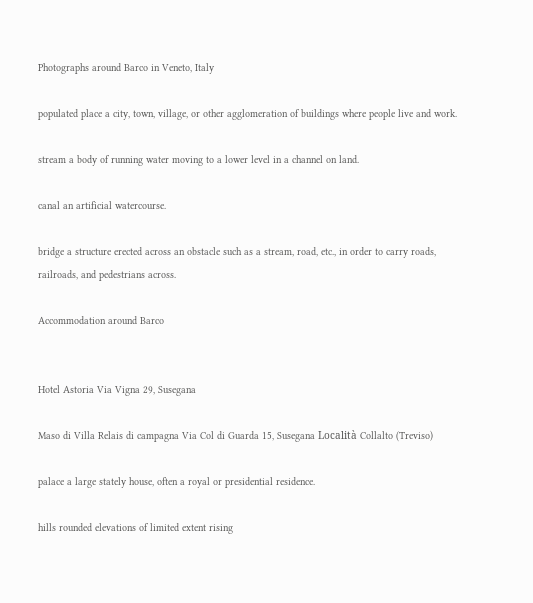Photographs around Barco in Veneto, Italy

populated place a city, town, village, or other agglomeration of buildings where people live and work.

stream a body of running water moving to a lower level in a channel on land.

canal an artificial watercourse.

bridge a structure erected across an obstacle such as a stream, road, etc., in order to carry roads, railroads, and pedestrians across.

Accommodation around Barco


Hotel Astoria Via Vigna 29, Susegana

Maso di Villa Relais di campagna Via Col di Guarda 15, Susegana Località Collalto (Treviso)

palace a large stately house, often a royal or presidential residence.

hills rounded elevations of limited extent rising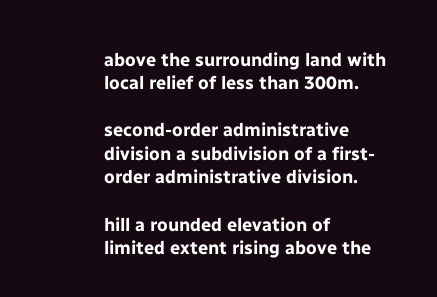above the surrounding land with local relief of less than 300m.

second-order administrative division a subdivision of a first-order administrative division.

hill a rounded elevation of limited extent rising above the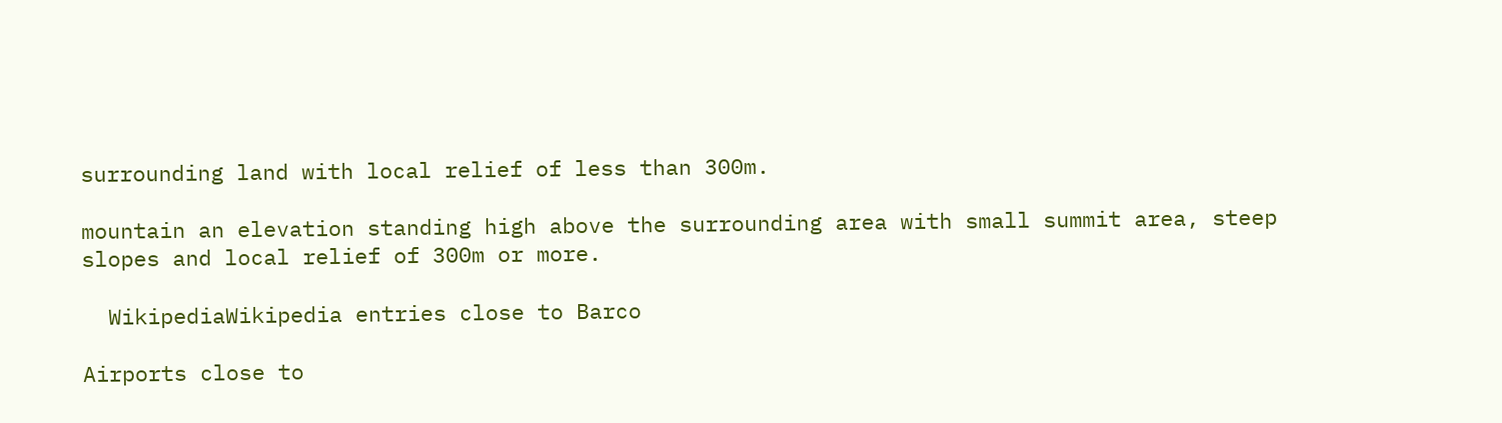surrounding land with local relief of less than 300m.

mountain an elevation standing high above the surrounding area with small summit area, steep slopes and local relief of 300m or more.

  WikipediaWikipedia entries close to Barco

Airports close to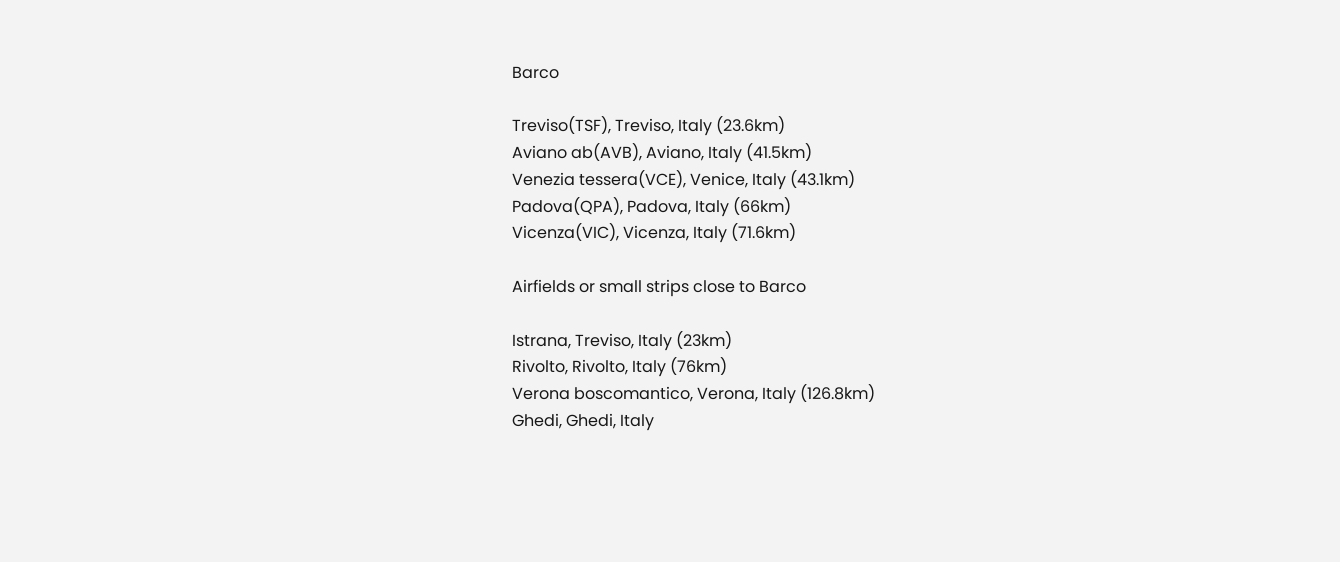Barco

Treviso(TSF), Treviso, Italy (23.6km)
Aviano ab(AVB), Aviano, Italy (41.5km)
Venezia tessera(VCE), Venice, Italy (43.1km)
Padova(QPA), Padova, Italy (66km)
Vicenza(VIC), Vicenza, Italy (71.6km)

Airfields or small strips close to Barco

Istrana, Treviso, Italy (23km)
Rivolto, Rivolto, Italy (76km)
Verona boscomantico, Verona, Italy (126.8km)
Ghedi, Ghedi, Italy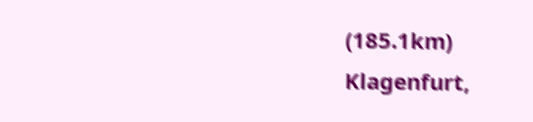(185.1km)
Klagenfurt,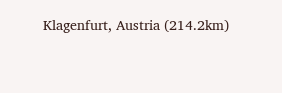Klagenfurt, Austria (214.2km)